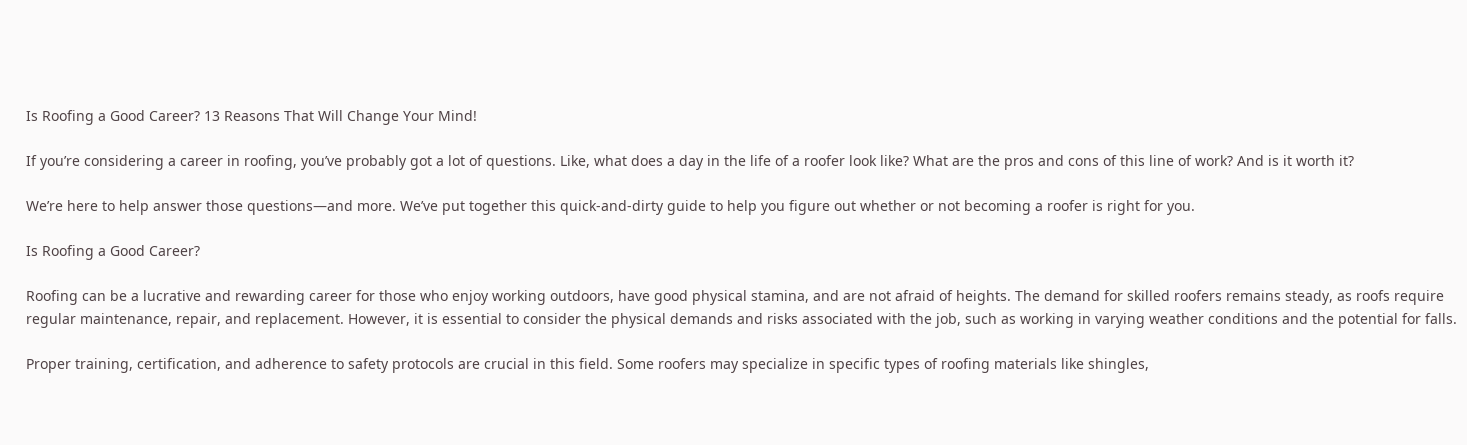Is Roofing a Good Career? 13 Reasons That Will Change Your Mind!

If you’re considering a career in roofing, you’ve probably got a lot of questions. Like, what does a day in the life of a roofer look like? What are the pros and cons of this line of work? And is it worth it?

We’re here to help answer those questions—and more. We’ve put together this quick-and-dirty guide to help you figure out whether or not becoming a roofer is right for you.

Is Roofing a Good Career?

Roofing can be a lucrative and rewarding career for those who enjoy working outdoors, have good physical stamina, and are not afraid of heights. The demand for skilled roofers remains steady, as roofs require regular maintenance, repair, and replacement. However, it is essential to consider the physical demands and risks associated with the job, such as working in varying weather conditions and the potential for falls.

Proper training, certification, and adherence to safety protocols are crucial in this field. Some roofers may specialize in specific types of roofing materials like shingles,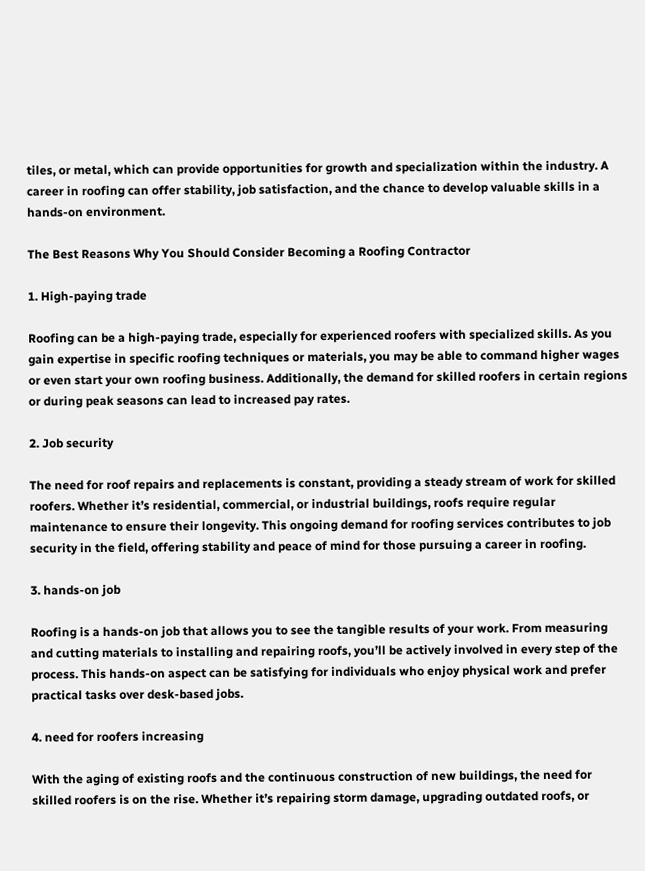tiles, or metal, which can provide opportunities for growth and specialization within the industry. A career in roofing can offer stability, job satisfaction, and the chance to develop valuable skills in a hands-on environment.

The Best Reasons Why You Should Consider Becoming a Roofing Contractor

1. High-paying trade

Roofing can be a high-paying trade, especially for experienced roofers with specialized skills. As you gain expertise in specific roofing techniques or materials, you may be able to command higher wages or even start your own roofing business. Additionally, the demand for skilled roofers in certain regions or during peak seasons can lead to increased pay rates.

2. Job security

The need for roof repairs and replacements is constant, providing a steady stream of work for skilled roofers. Whether it’s residential, commercial, or industrial buildings, roofs require regular maintenance to ensure their longevity. This ongoing demand for roofing services contributes to job security in the field, offering stability and peace of mind for those pursuing a career in roofing.

3. hands-on job

Roofing is a hands-on job that allows you to see the tangible results of your work. From measuring and cutting materials to installing and repairing roofs, you’ll be actively involved in every step of the process. This hands-on aspect can be satisfying for individuals who enjoy physical work and prefer practical tasks over desk-based jobs.

4. need for roofers increasing

With the aging of existing roofs and the continuous construction of new buildings, the need for skilled roofers is on the rise. Whether it’s repairing storm damage, upgrading outdated roofs, or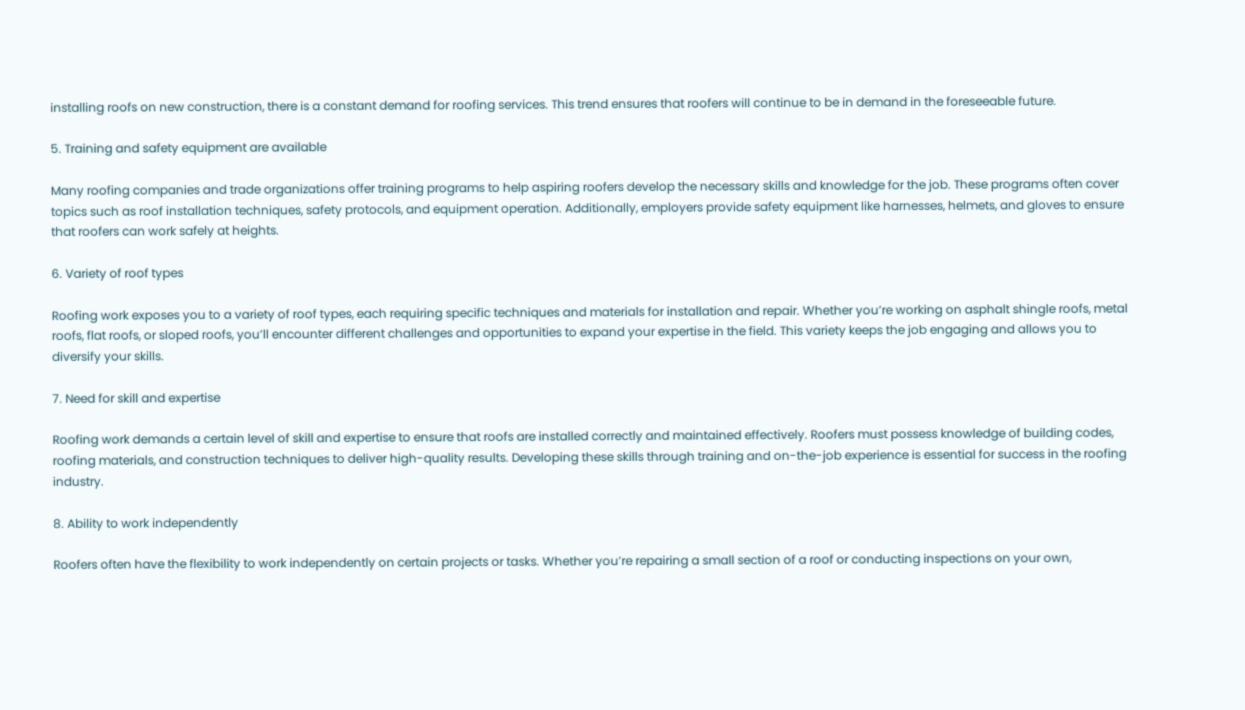installing roofs on new construction, there is a constant demand for roofing services. This trend ensures that roofers will continue to be in demand in the foreseeable future.

5. Training and safety equipment are available

Many roofing companies and trade organizations offer training programs to help aspiring roofers develop the necessary skills and knowledge for the job. These programs often cover topics such as roof installation techniques, safety protocols, and equipment operation. Additionally, employers provide safety equipment like harnesses, helmets, and gloves to ensure that roofers can work safely at heights.

6. Variety of roof types

Roofing work exposes you to a variety of roof types, each requiring specific techniques and materials for installation and repair. Whether you’re working on asphalt shingle roofs, metal roofs, flat roofs, or sloped roofs, you’ll encounter different challenges and opportunities to expand your expertise in the field. This variety keeps the job engaging and allows you to diversify your skills.

7. Need for skill and expertise

Roofing work demands a certain level of skill and expertise to ensure that roofs are installed correctly and maintained effectively. Roofers must possess knowledge of building codes, roofing materials, and construction techniques to deliver high-quality results. Developing these skills through training and on-the-job experience is essential for success in the roofing industry.

8. Ability to work independently

Roofers often have the flexibility to work independently on certain projects or tasks. Whether you’re repairing a small section of a roof or conducting inspections on your own,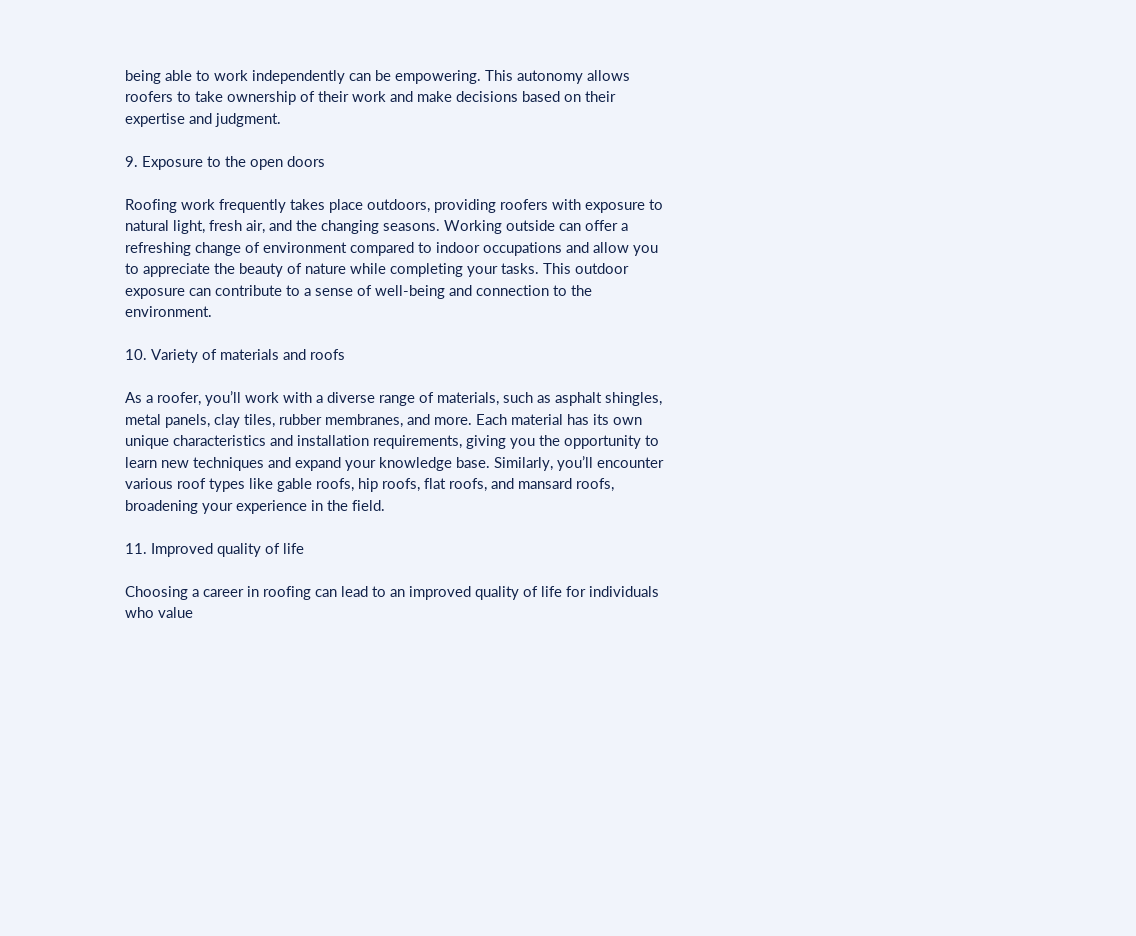being able to work independently can be empowering. This autonomy allows roofers to take ownership of their work and make decisions based on their expertise and judgment.

9. Exposure to the open doors

Roofing work frequently takes place outdoors, providing roofers with exposure to natural light, fresh air, and the changing seasons. Working outside can offer a refreshing change of environment compared to indoor occupations and allow you to appreciate the beauty of nature while completing your tasks. This outdoor exposure can contribute to a sense of well-being and connection to the environment.

10. Variety of materials and roofs

As a roofer, you’ll work with a diverse range of materials, such as asphalt shingles, metal panels, clay tiles, rubber membranes, and more. Each material has its own unique characteristics and installation requirements, giving you the opportunity to learn new techniques and expand your knowledge base. Similarly, you’ll encounter various roof types like gable roofs, hip roofs, flat roofs, and mansard roofs, broadening your experience in the field.

11. Improved quality of life

Choosing a career in roofing can lead to an improved quality of life for individuals who value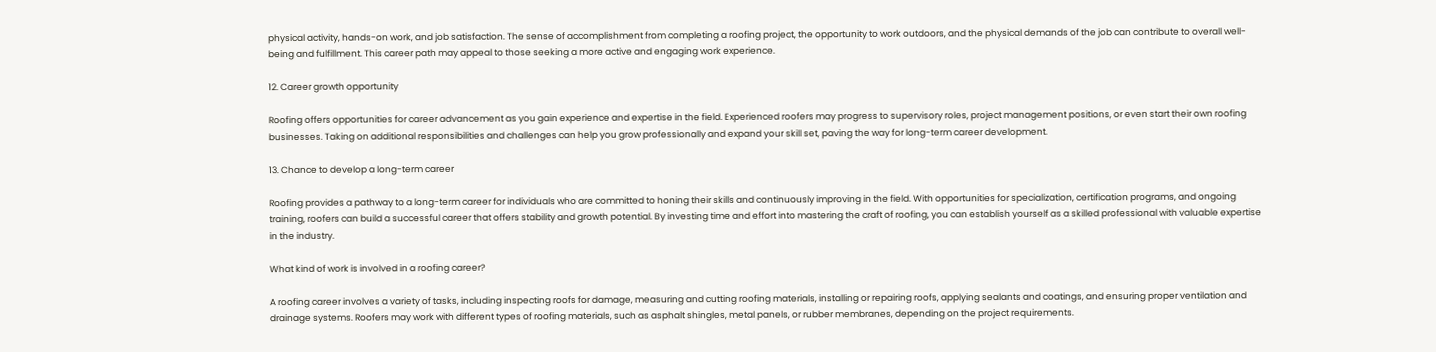physical activity, hands-on work, and job satisfaction. The sense of accomplishment from completing a roofing project, the opportunity to work outdoors, and the physical demands of the job can contribute to overall well-being and fulfillment. This career path may appeal to those seeking a more active and engaging work experience.

12. Career growth opportunity

Roofing offers opportunities for career advancement as you gain experience and expertise in the field. Experienced roofers may progress to supervisory roles, project management positions, or even start their own roofing businesses. Taking on additional responsibilities and challenges can help you grow professionally and expand your skill set, paving the way for long-term career development.

13. Chance to develop a long-term career

Roofing provides a pathway to a long-term career for individuals who are committed to honing their skills and continuously improving in the field. With opportunities for specialization, certification programs, and ongoing training, roofers can build a successful career that offers stability and growth potential. By investing time and effort into mastering the craft of roofing, you can establish yourself as a skilled professional with valuable expertise in the industry.

What kind of work is involved in a roofing career?

A roofing career involves a variety of tasks, including inspecting roofs for damage, measuring and cutting roofing materials, installing or repairing roofs, applying sealants and coatings, and ensuring proper ventilation and drainage systems. Roofers may work with different types of roofing materials, such as asphalt shingles, metal panels, or rubber membranes, depending on the project requirements.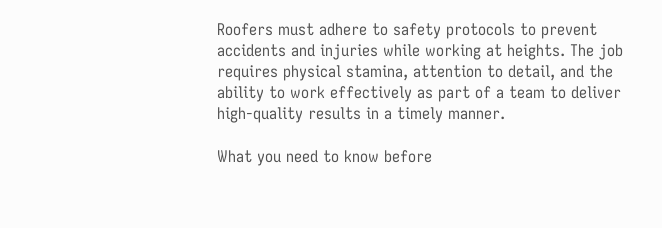Roofers must adhere to safety protocols to prevent accidents and injuries while working at heights. The job requires physical stamina, attention to detail, and the ability to work effectively as part of a team to deliver high-quality results in a timely manner.

What you need to know before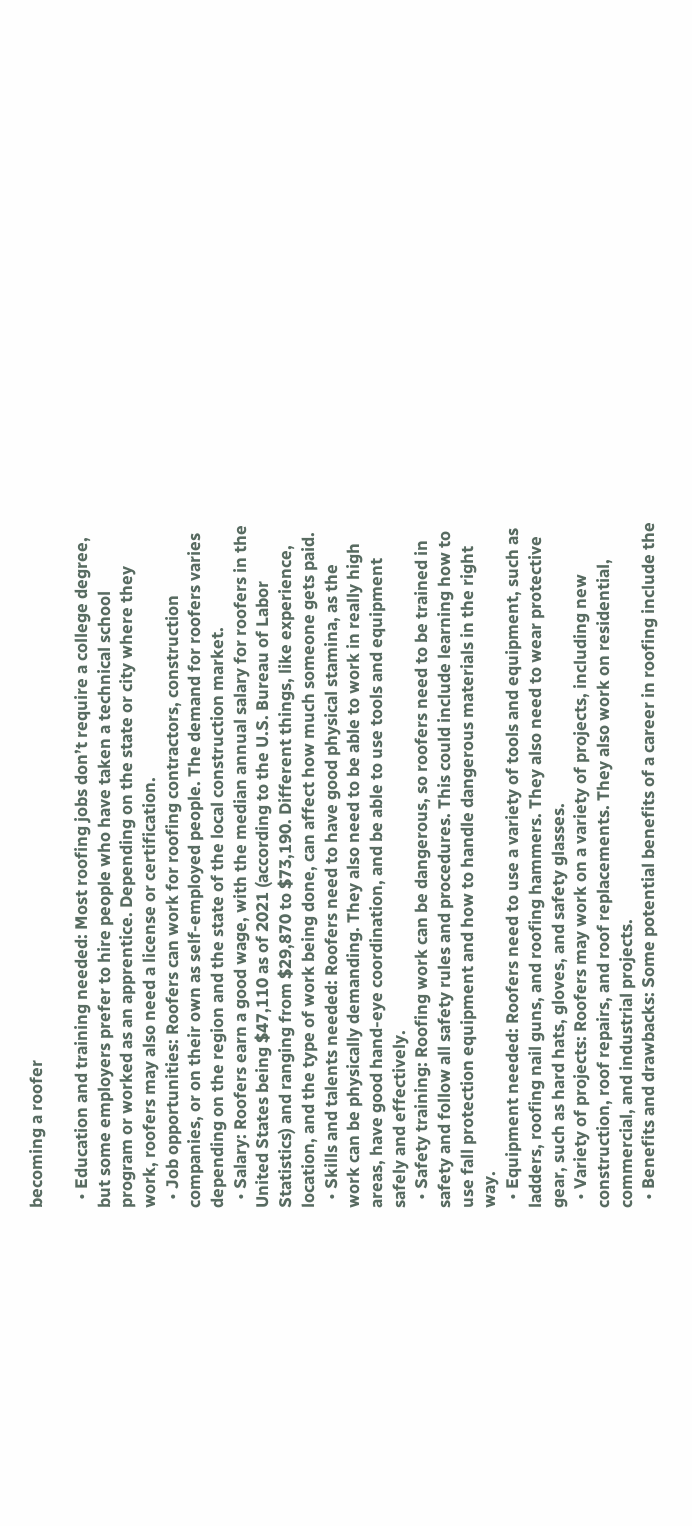becoming a roofer

  • Education and training needed: Most roofing jobs don’t require a college degree, but some employers prefer to hire people who have taken a technical school program or worked as an apprentice. Depending on the state or city where they work, roofers may also need a license or certification.
  • Job opportunities: Roofers can work for roofing contractors, construction companies, or on their own as self-employed people. The demand for roofers varies depending on the region and the state of the local construction market.
  • Salary: Roofers earn a good wage, with the median annual salary for roofers in the United States being $47,110 as of 2021 (according to the U.S. Bureau of Labor Statistics) and ranging from $29,870 to $73,190. Different things, like experience, location, and the type of work being done, can affect how much someone gets paid.
  • Skills and talents needed: Roofers need to have good physical stamina, as the work can be physically demanding. They also need to be able to work in really high areas, have good hand-eye coordination, and be able to use tools and equipment safely and effectively.
  • Safety training: Roofing work can be dangerous, so roofers need to be trained in safety and follow all safety rules and procedures. This could include learning how to use fall protection equipment and how to handle dangerous materials in the right way.
  • Equipment needed: Roofers need to use a variety of tools and equipment, such as ladders, roofing nail guns, and roofing hammers. They also need to wear protective gear, such as hard hats, gloves, and safety glasses.
  • Variety of projects: Roofers may work on a variety of projects, including new construction, roof repairs, and roof replacements. They also work on residential, commercial, and industrial projects.
  • Benefits and drawbacks: Some potential benefits of a career in roofing include the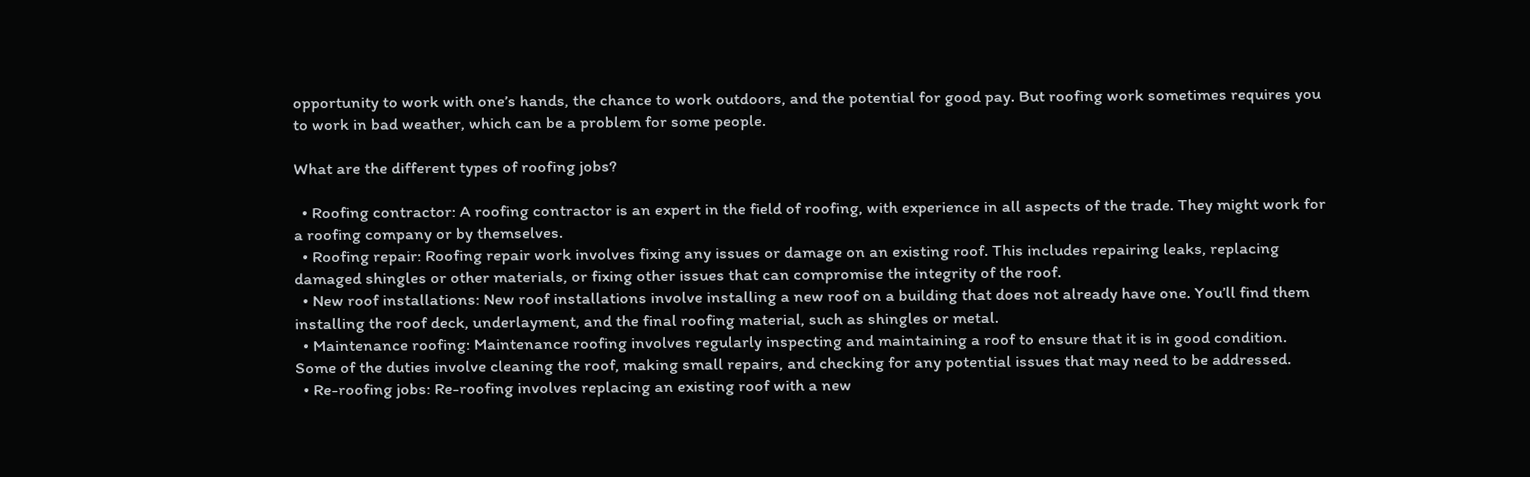opportunity to work with one’s hands, the chance to work outdoors, and the potential for good pay. But roofing work sometimes requires you to work in bad weather, which can be a problem for some people.

What are the different types of roofing jobs?

  • Roofing contractor: A roofing contractor is an expert in the field of roofing, with experience in all aspects of the trade. They might work for a roofing company or by themselves.
  • Roofing repair: Roofing repair work involves fixing any issues or damage on an existing roof. This includes repairing leaks, replacing damaged shingles or other materials, or fixing other issues that can compromise the integrity of the roof.
  • New roof installations: New roof installations involve installing a new roof on a building that does not already have one. You’ll find them installing the roof deck, underlayment, and the final roofing material, such as shingles or metal.
  • Maintenance roofing: Maintenance roofing involves regularly inspecting and maintaining a roof to ensure that it is in good condition. Some of the duties involve cleaning the roof, making small repairs, and checking for any potential issues that may need to be addressed.
  • Re-roofing jobs: Re-roofing involves replacing an existing roof with a new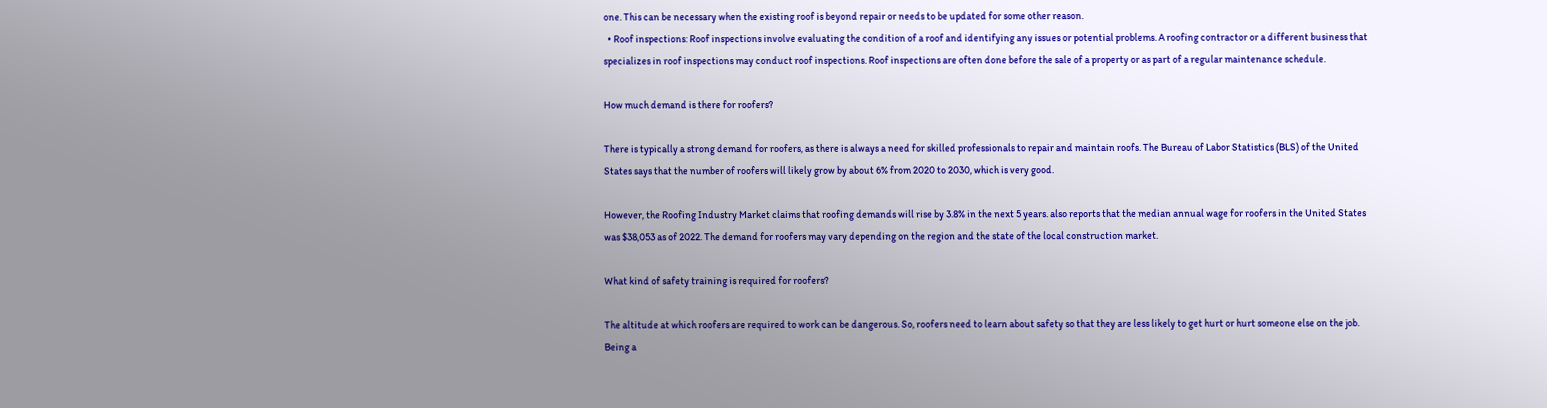one. This can be necessary when the existing roof is beyond repair or needs to be updated for some other reason.
  • Roof inspections: Roof inspections involve evaluating the condition of a roof and identifying any issues or potential problems. A roofing contractor or a different business that specializes in roof inspections may conduct roof inspections. Roof inspections are often done before the sale of a property or as part of a regular maintenance schedule.

How much demand is there for roofers?

There is typically a strong demand for roofers, as there is always a need for skilled professionals to repair and maintain roofs. The Bureau of Labor Statistics (BLS) of the United States says that the number of roofers will likely grow by about 6% from 2020 to 2030, which is very good.

However, the Roofing Industry Market claims that roofing demands will rise by 3.8% in the next 5 years. also reports that the median annual wage for roofers in the United States was $38,053 as of 2022. The demand for roofers may vary depending on the region and the state of the local construction market.

What kind of safety training is required for roofers?

The altitude at which roofers are required to work can be dangerous. So, roofers need to learn about safety so that they are less likely to get hurt or hurt someone else on the job. Being a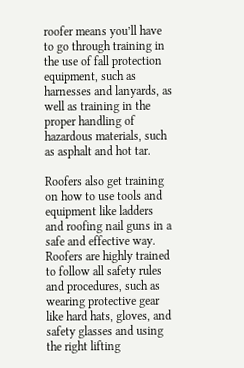roofer means you’ll have to go through training in the use of fall protection equipment, such as harnesses and lanyards, as well as training in the proper handling of hazardous materials, such as asphalt and hot tar.

Roofers also get training on how to use tools and equipment like ladders and roofing nail guns in a safe and effective way. Roofers are highly trained to follow all safety rules and procedures, such as wearing protective gear like hard hats, gloves, and safety glasses and using the right lifting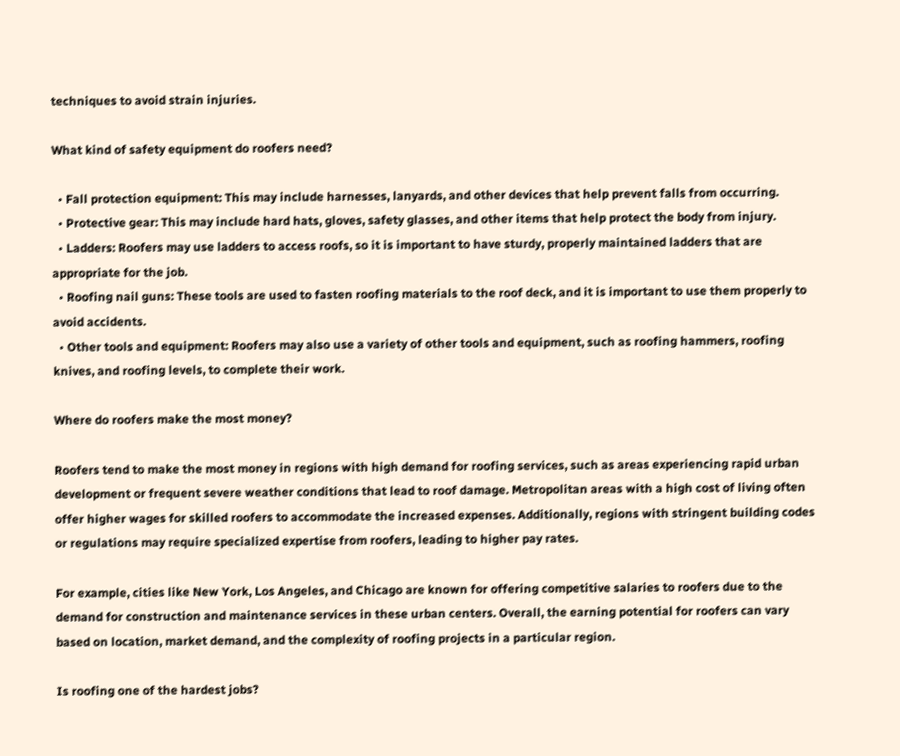techniques to avoid strain injuries.

What kind of safety equipment do roofers need?

  • Fall protection equipment: This may include harnesses, lanyards, and other devices that help prevent falls from occurring.
  • Protective gear: This may include hard hats, gloves, safety glasses, and other items that help protect the body from injury.
  • Ladders: Roofers may use ladders to access roofs, so it is important to have sturdy, properly maintained ladders that are appropriate for the job.
  • Roofing nail guns: These tools are used to fasten roofing materials to the roof deck, and it is important to use them properly to avoid accidents.
  • Other tools and equipment: Roofers may also use a variety of other tools and equipment, such as roofing hammers, roofing knives, and roofing levels, to complete their work.

Where do roofers make the most money?

Roofers tend to make the most money in regions with high demand for roofing services, such as areas experiencing rapid urban development or frequent severe weather conditions that lead to roof damage. Metropolitan areas with a high cost of living often offer higher wages for skilled roofers to accommodate the increased expenses. Additionally, regions with stringent building codes or regulations may require specialized expertise from roofers, leading to higher pay rates.

For example, cities like New York, Los Angeles, and Chicago are known for offering competitive salaries to roofers due to the demand for construction and maintenance services in these urban centers. Overall, the earning potential for roofers can vary based on location, market demand, and the complexity of roofing projects in a particular region.

Is roofing one of the hardest jobs?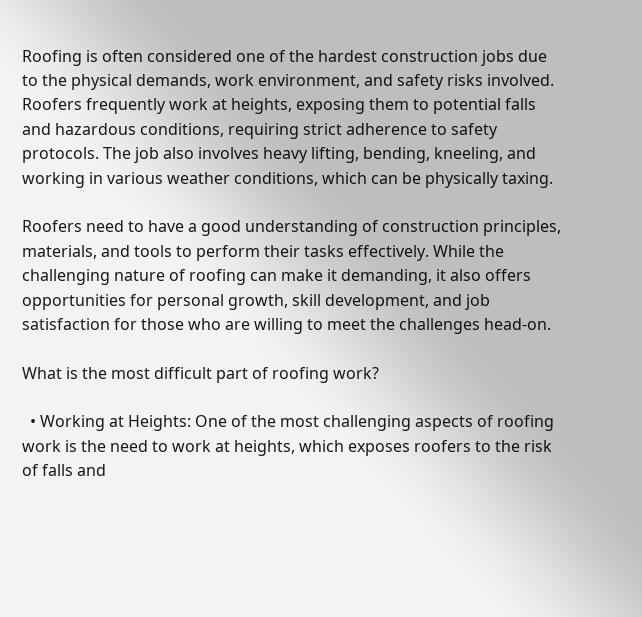Roofing is often considered one of the hardest construction jobs due to the physical demands, work environment, and safety risks involved. Roofers frequently work at heights, exposing them to potential falls and hazardous conditions, requiring strict adherence to safety protocols. The job also involves heavy lifting, bending, kneeling, and working in various weather conditions, which can be physically taxing.

Roofers need to have a good understanding of construction principles, materials, and tools to perform their tasks effectively. While the challenging nature of roofing can make it demanding, it also offers opportunities for personal growth, skill development, and job satisfaction for those who are willing to meet the challenges head-on.

What is the most difficult part of roofing work?

  • Working at Heights: One of the most challenging aspects of roofing work is the need to work at heights, which exposes roofers to the risk of falls and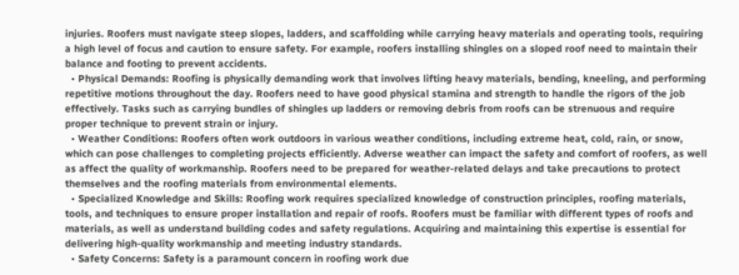injuries. Roofers must navigate steep slopes, ladders, and scaffolding while carrying heavy materials and operating tools, requiring a high level of focus and caution to ensure safety. For example, roofers installing shingles on a sloped roof need to maintain their balance and footing to prevent accidents.
  • Physical Demands: Roofing is physically demanding work that involves lifting heavy materials, bending, kneeling, and performing repetitive motions throughout the day. Roofers need to have good physical stamina and strength to handle the rigors of the job effectively. Tasks such as carrying bundles of shingles up ladders or removing debris from roofs can be strenuous and require proper technique to prevent strain or injury.
  • Weather Conditions: Roofers often work outdoors in various weather conditions, including extreme heat, cold, rain, or snow, which can pose challenges to completing projects efficiently. Adverse weather can impact the safety and comfort of roofers, as well as affect the quality of workmanship. Roofers need to be prepared for weather-related delays and take precautions to protect themselves and the roofing materials from environmental elements.
  • Specialized Knowledge and Skills: Roofing work requires specialized knowledge of construction principles, roofing materials, tools, and techniques to ensure proper installation and repair of roofs. Roofers must be familiar with different types of roofs and materials, as well as understand building codes and safety regulations. Acquiring and maintaining this expertise is essential for delivering high-quality workmanship and meeting industry standards.
  • Safety Concerns: Safety is a paramount concern in roofing work due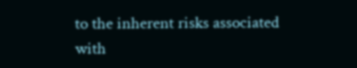to the inherent risks associated with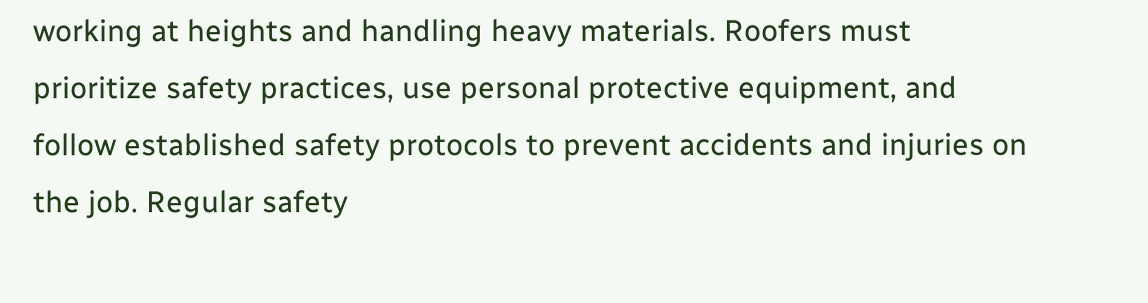working at heights and handling heavy materials. Roofers must prioritize safety practices, use personal protective equipment, and follow established safety protocols to prevent accidents and injuries on the job. Regular safety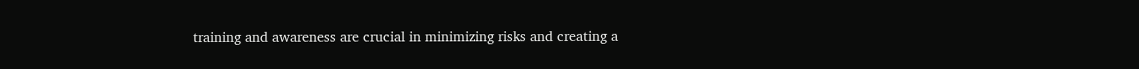training and awareness are crucial in minimizing risks and creating a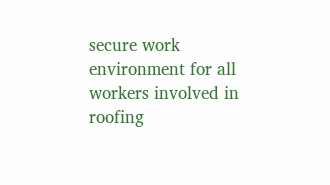secure work environment for all workers involved in roofing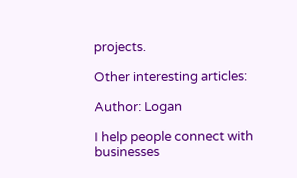projects.

Other interesting articles:

Author: Logan

I help people connect with businesses